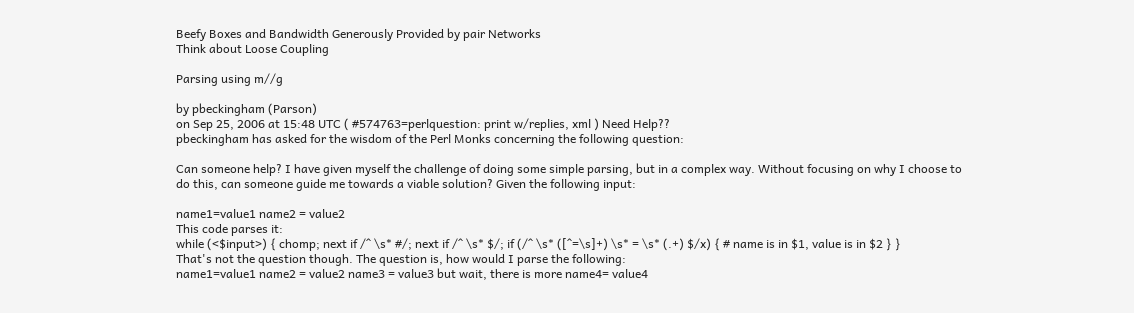Beefy Boxes and Bandwidth Generously Provided by pair Networks
Think about Loose Coupling

Parsing using m//g

by pbeckingham (Parson)
on Sep 25, 2006 at 15:48 UTC ( #574763=perlquestion: print w/replies, xml ) Need Help??
pbeckingham has asked for the wisdom of the Perl Monks concerning the following question:

Can someone help? I have given myself the challenge of doing some simple parsing, but in a complex way. Without focusing on why I choose to do this, can someone guide me towards a viable solution? Given the following input:

name1=value1 name2 = value2
This code parses it:
while (<$input>) { chomp; next if /^ \s* #/; next if /^ \s* $/; if (/^ \s* ([^=\s]+) \s* = \s* (.+) $/x) { # name is in $1, value is in $2 } }
That's not the question though. The question is, how would I parse the following:
name1=value1 name2 = value2 name3 = value3 but wait, there is more name4= value4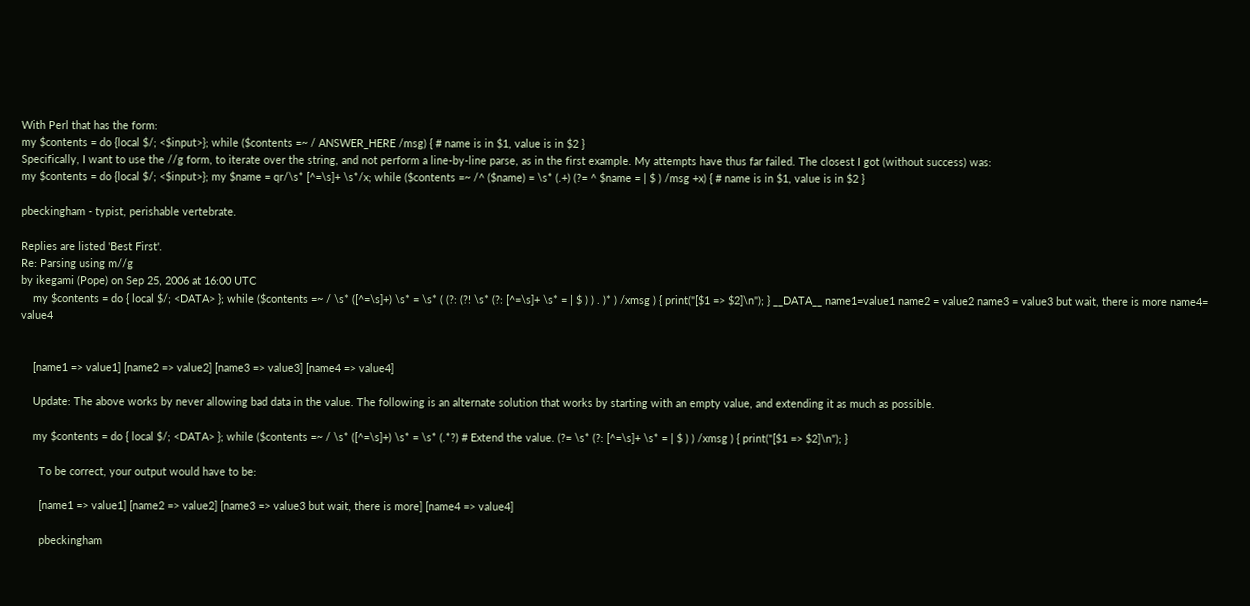With Perl that has the form:
my $contents = do {local $/; <$input>}; while ($contents =~ / ANSWER_HERE /msg) { # name is in $1, value is in $2 }
Specifically, I want to use the //g form, to iterate over the string, and not perform a line-by-line parse, as in the first example. My attempts have thus far failed. The closest I got (without success) was:
my $contents = do {local $/; <$input>}; my $name = qr/\s* [^=\s]+ \s*/x; while ($contents =~ /^ ($name) = \s* (.+) (?= ^ $name = | $ ) /msg +x) { # name is in $1, value is in $2 }

pbeckingham - typist, perishable vertebrate.

Replies are listed 'Best First'.
Re: Parsing using m//g
by ikegami (Pope) on Sep 25, 2006 at 16:00 UTC
    my $contents = do { local $/; <DATA> }; while ($contents =~ / \s* ([^=\s]+) \s* = \s* ( (?: (?! \s* (?: [^=\s]+ \s* = | $ ) ) . )* ) /xmsg ) { print("[$1 => $2]\n"); } __DATA__ name1=value1 name2 = value2 name3 = value3 but wait, there is more name4= value4


    [name1 => value1] [name2 => value2] [name3 => value3] [name4 => value4]

    Update: The above works by never allowing bad data in the value. The following is an alternate solution that works by starting with an empty value, and extending it as much as possible.

    my $contents = do { local $/; <DATA> }; while ($contents =~ / \s* ([^=\s]+) \s* = \s* (.*?) # Extend the value. (?= \s* (?: [^=\s]+ \s* = | $ ) ) /xmsg ) { print("[$1 => $2]\n"); }

      To be correct, your output would have to be:

      [name1 => value1] [name2 => value2] [name3 => value3 but wait, there is more] [name4 => value4]

      pbeckingham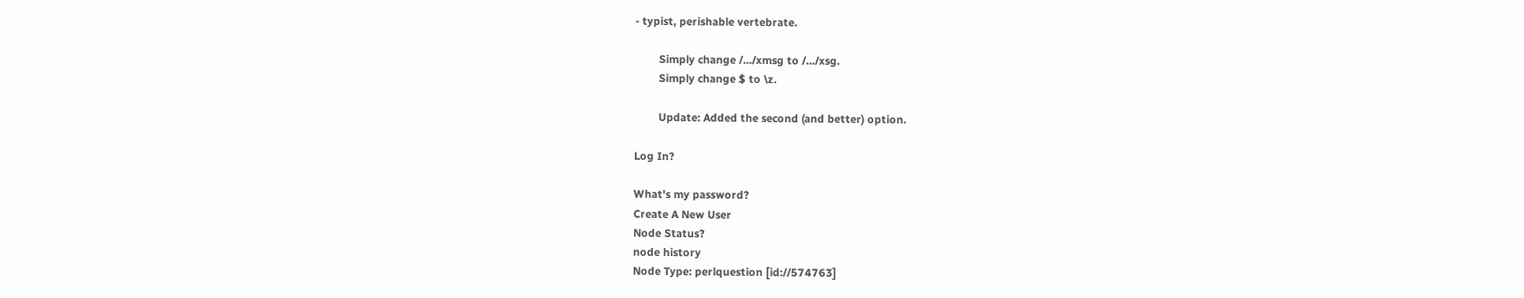- typist, perishable vertebrate.

        Simply change /.../xmsg to /.../xsg.
        Simply change $ to \z.

        Update: Added the second (and better) option.

Log In?

What's my password?
Create A New User
Node Status?
node history
Node Type: perlquestion [id://574763]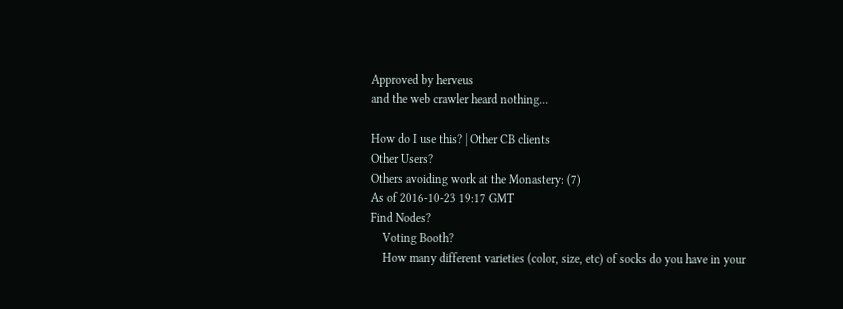Approved by herveus
and the web crawler heard nothing...

How do I use this? | Other CB clients
Other Users?
Others avoiding work at the Monastery: (7)
As of 2016-10-23 19:17 GMT
Find Nodes?
    Voting Booth?
    How many different varieties (color, size, etc) of socks do you have in your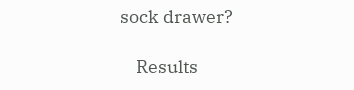sock drawer?

    Results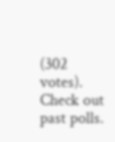(302 votes). Check out past polls.